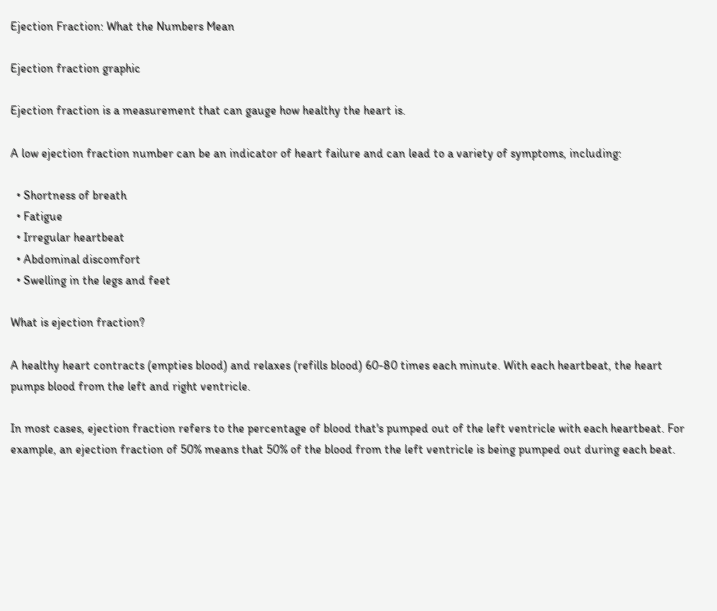Ejection Fraction: What the Numbers Mean

Ejection fraction graphic

Ejection fraction is a measurement that can gauge how healthy the heart is.

A low ejection fraction number can be an indicator of heart failure and can lead to a variety of symptoms, including:

  • Shortness of breath
  • Fatigue
  • Irregular heartbeat
  • Abdominal discomfort
  • Swelling in the legs and feet

What is ejection fraction?

A healthy heart contracts (empties blood) and relaxes (refills blood) 60-80 times each minute. With each heartbeat, the heart pumps blood from the left and right ventricle.

In most cases, ejection fraction refers to the percentage of blood that's pumped out of the left ventricle with each heartbeat. For example, an ejection fraction of 50% means that 50% of the blood from the left ventricle is being pumped out during each beat.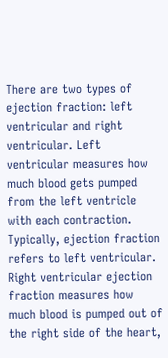There are two types of ejection fraction: left ventricular and right ventricular. Left ventricular measures how much blood gets pumped from the left ventricle with each contraction. Typically, ejection fraction refers to left ventricular. Right ventricular ejection fraction measures how much blood is pumped out of the right side of the heart,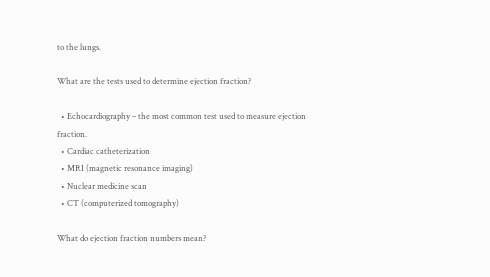to the lungs.

What are the tests used to determine ejection fraction?

  • Echocardiography – the most common test used to measure ejection fraction.
  • Cardiac catheterization
  • MRI (magnetic resonance imaging)
  • Nuclear medicine scan
  • CT (computerized tomography)

What do ejection fraction numbers mean?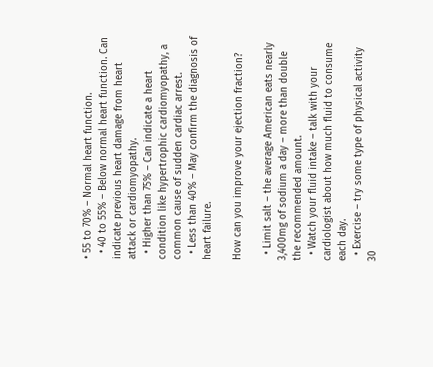• 55 to 70% – Normal heart function.
  • 40 to 55% – Below normal heart function. Can indicate previous heart damage from heart attack or cardiomyopathy.
  • Higher than 75% – Can indicate a heart condition like hypertrophic cardiomyopathy, a common cause of sudden cardiac arrest.
  • Less than 40% – May confirm the diagnosis of heart failure.

How can you improve your ejection fraction?

  • Limit salt – the average American eats nearly 3,400mg of sodium a day – more than double the recommended amount.
  • Watch your fluid intake – talk with your cardiologist about how much fluid to consume each day.
  • Exercise – try some type of physical activity 30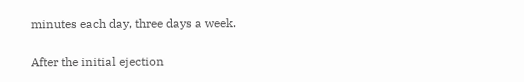minutes each day, three days a week.

After the initial ejection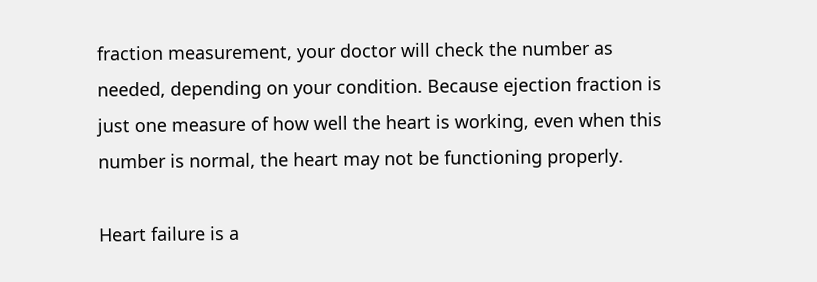fraction measurement, your doctor will check the number as needed, depending on your condition. Because ejection fraction is just one measure of how well the heart is working, even when this number is normal, the heart may not be functioning properly.

Heart failure is a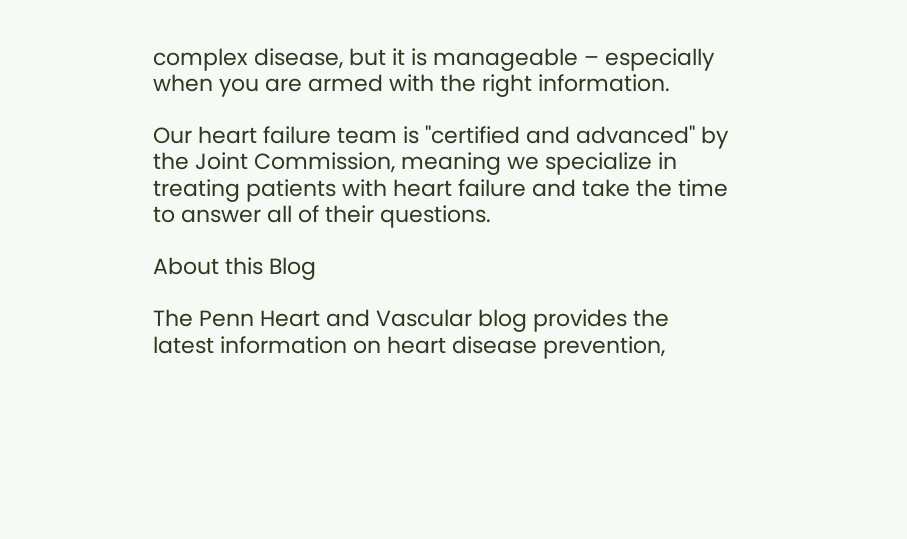complex disease, but it is manageable – especially when you are armed with the right information.

Our heart failure team is "certified and advanced" by the Joint Commission, meaning we specialize in treating patients with heart failure and take the time to answer all of their questions.

About this Blog

The Penn Heart and Vascular blog provides the latest information on heart disease prevention,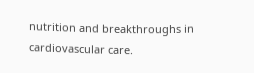nutrition and breakthroughs in cardiovascular care.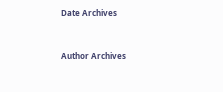Date Archives


Author Archives